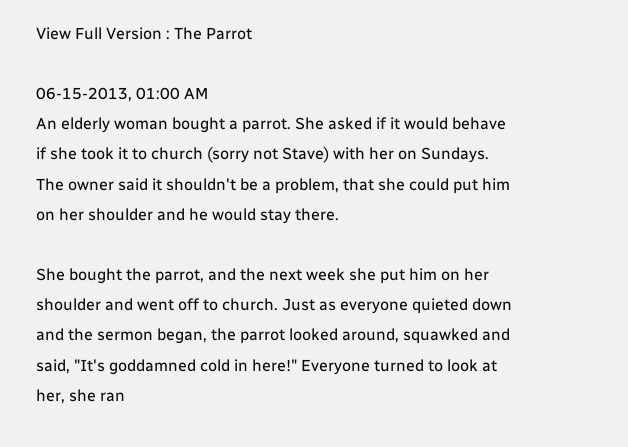View Full Version : The Parrot

06-15-2013, 01:00 AM
An elderly woman bought a parrot. She asked if it would behave
if she took it to church (sorry not Stave) with her on Sundays.
The owner said it shouldn't be a problem, that she could put him
on her shoulder and he would stay there.

She bought the parrot, and the next week she put him on her
shoulder and went off to church. Just as everyone quieted down
and the sermon began, the parrot looked around, squawked and
said, "It's goddamned cold in here!" Everyone turned to look at
her, she ran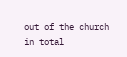out of the church in total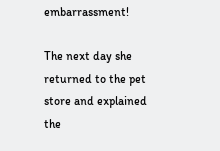embarrassment!

The next day she returned to the pet store and explained the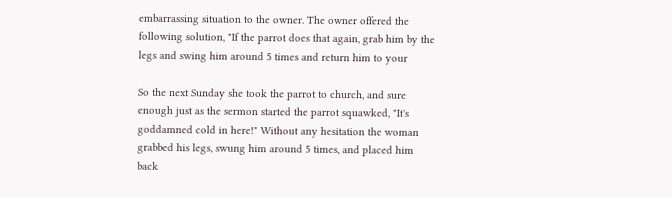embarrassing situation to the owner. The owner offered the
following solution, "If the parrot does that again, grab him by the
legs and swing him around 5 times and return him to your

So the next Sunday she took the parrot to church, and sure
enough just as the sermon started the parrot squawked, "It's
goddamned cold in here!" Without any hesitation the woman
grabbed his legs, swung him around 5 times, and placed him
back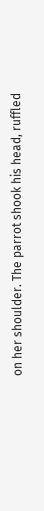on her shoulder. The parrot shook his head, ruffled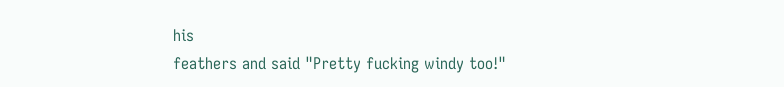his
feathers and said "Pretty fucking windy too!"